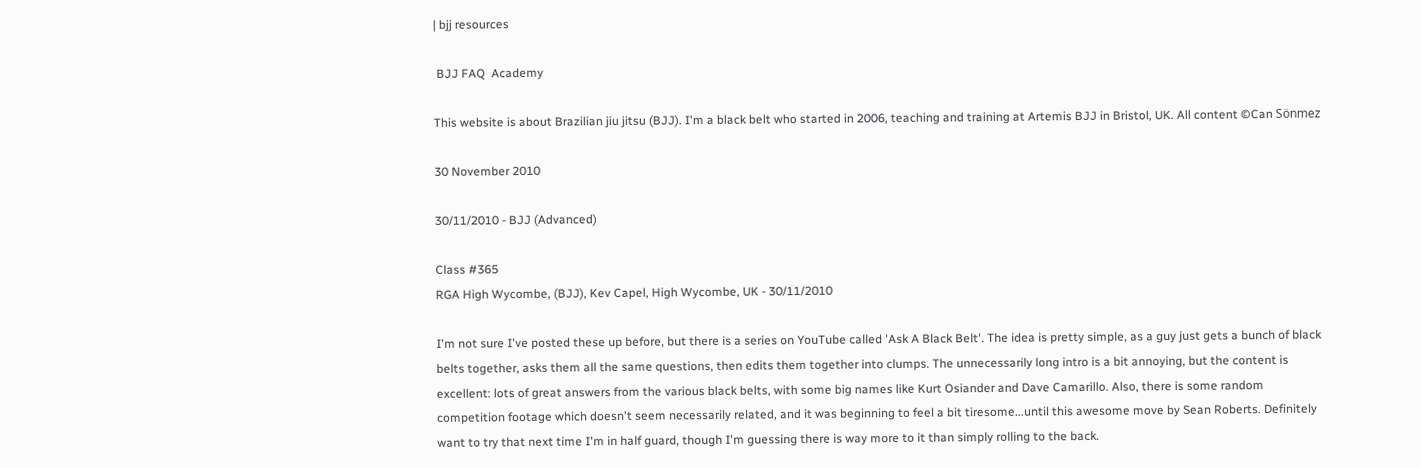| bjj resources

 BJJ FAQ  Academy

This website is about Brazilian jiu jitsu (BJJ). I'm a black belt who started in 2006, teaching and training at Artemis BJJ in Bristol, UK. All content ©Can Sönmez

30 November 2010

30/11/2010 - BJJ (Advanced)

Class #365
RGA High Wycombe, (BJJ), Kev Capel, High Wycombe, UK - 30/11/2010

I'm not sure I've posted these up before, but there is a series on YouTube called 'Ask A Black Belt'. The idea is pretty simple, as a guy just gets a bunch of black belts together, asks them all the same questions, then edits them together into clumps. The unnecessarily long intro is a bit annoying, but the content is excellent: lots of great answers from the various black belts, with some big names like Kurt Osiander and Dave Camarillo. Also, there is some random competition footage which doesn't seem necessarily related, and it was beginning to feel a bit tiresome...until this awesome move by Sean Roberts. Definitely want to try that next time I'm in half guard, though I'm guessing there is way more to it than simply rolling to the back.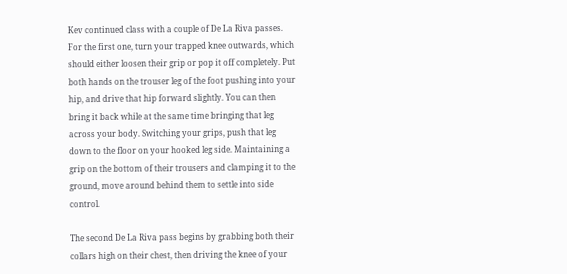Kev continued class with a couple of De La Riva passes. For the first one, turn your trapped knee outwards, which should either loosen their grip or pop it off completely. Put both hands on the trouser leg of the foot pushing into your hip, and drive that hip forward slightly. You can then bring it back while at the same time bringing that leg across your body. Switching your grips, push that leg down to the floor on your hooked leg side. Maintaining a grip on the bottom of their trousers and clamping it to the ground, move around behind them to settle into side control.

The second De La Riva pass begins by grabbing both their collars high on their chest, then driving the knee of your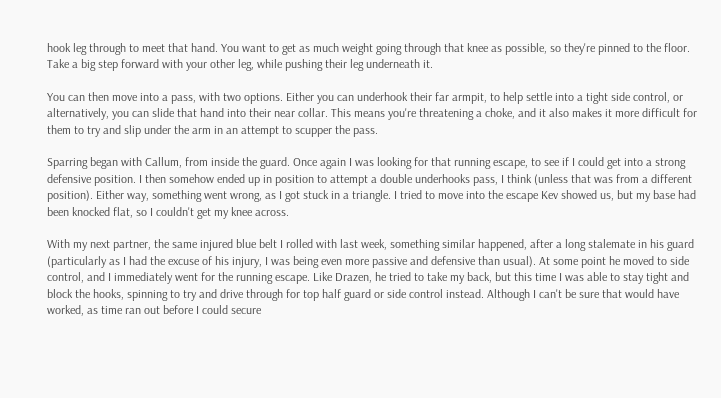hook leg through to meet that hand. You want to get as much weight going through that knee as possible, so they're pinned to the floor. Take a big step forward with your other leg, while pushing their leg underneath it.

You can then move into a pass, with two options. Either you can underhook their far armpit, to help settle into a tight side control, or alternatively, you can slide that hand into their near collar. This means you're threatening a choke, and it also makes it more difficult for them to try and slip under the arm in an attempt to scupper the pass.

Sparring began with Callum, from inside the guard. Once again I was looking for that running escape, to see if I could get into a strong defensive position. I then somehow ended up in position to attempt a double underhooks pass, I think (unless that was from a different position). Either way, something went wrong, as I got stuck in a triangle. I tried to move into the escape Kev showed us, but my base had been knocked flat, so I couldn't get my knee across.

With my next partner, the same injured blue belt I rolled with last week, something similar happened, after a long stalemate in his guard (particularly as I had the excuse of his injury, I was being even more passive and defensive than usual). At some point he moved to side control, and I immediately went for the running escape. Like Drazen, he tried to take my back, but this time I was able to stay tight and block the hooks, spinning to try and drive through for top half guard or side control instead. Although I can't be sure that would have worked, as time ran out before I could secure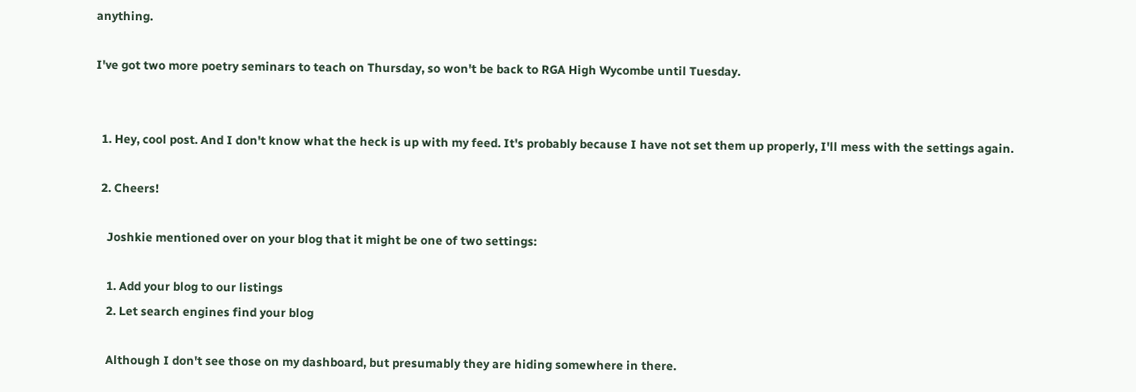anything.

I've got two more poetry seminars to teach on Thursday, so won't be back to RGA High Wycombe until Tuesday.


  1. Hey, cool post. And I don't know what the heck is up with my feed. It's probably because I have not set them up properly, I'll mess with the settings again.

  2. Cheers!

    Joshkie mentioned over on your blog that it might be one of two settings:

    1. Add your blog to our listings
    2. Let search engines find your blog

    Although I don't see those on my dashboard, but presumably they are hiding somewhere in there.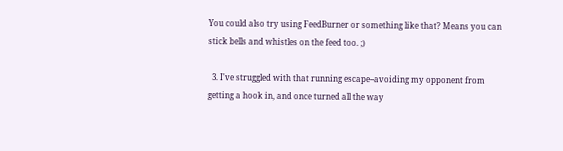You could also try using FeedBurner or something like that? Means you can stick bells and whistles on the feed too. ;)

  3. I've struggled with that running escape--avoiding my opponent from getting a hook in, and once turned all the way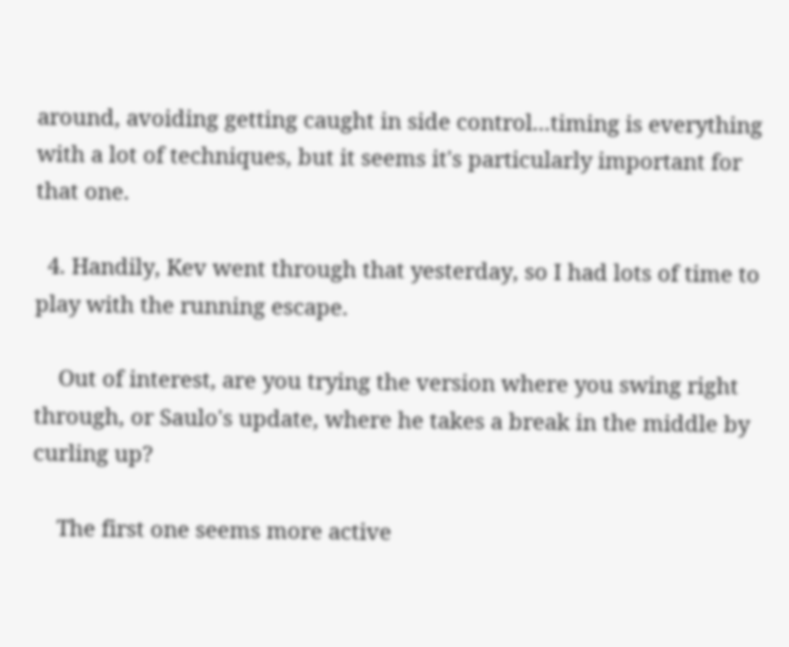around, avoiding getting caught in side control...timing is everything with a lot of techniques, but it seems it's particularly important for that one.

  4. Handily, Kev went through that yesterday, so I had lots of time to play with the running escape.

    Out of interest, are you trying the version where you swing right through, or Saulo's update, where he takes a break in the middle by curling up?

    The first one seems more active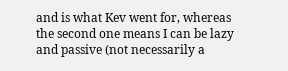and is what Kev went for, whereas the second one means I can be lazy and passive (not necessarily a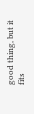good thing, but it fits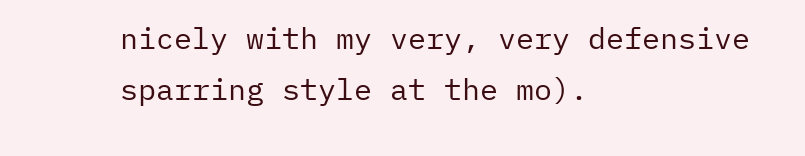nicely with my very, very defensive sparring style at the mo).